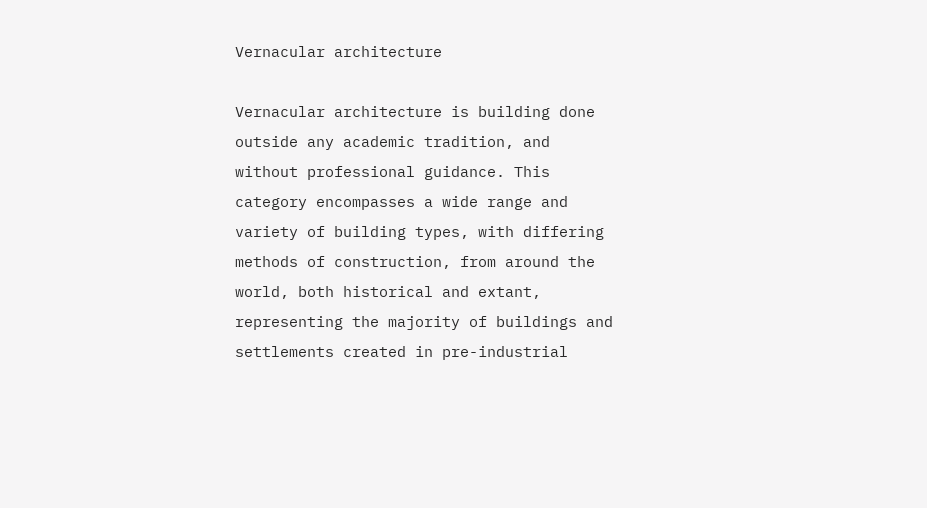Vernacular architecture

Vernacular architecture is building done outside any academic tradition, and without professional guidance. This category encompasses a wide range and variety of building types, with differing methods of construction, from around the world, both historical and extant, representing the majority of buildings and settlements created in pre-industrial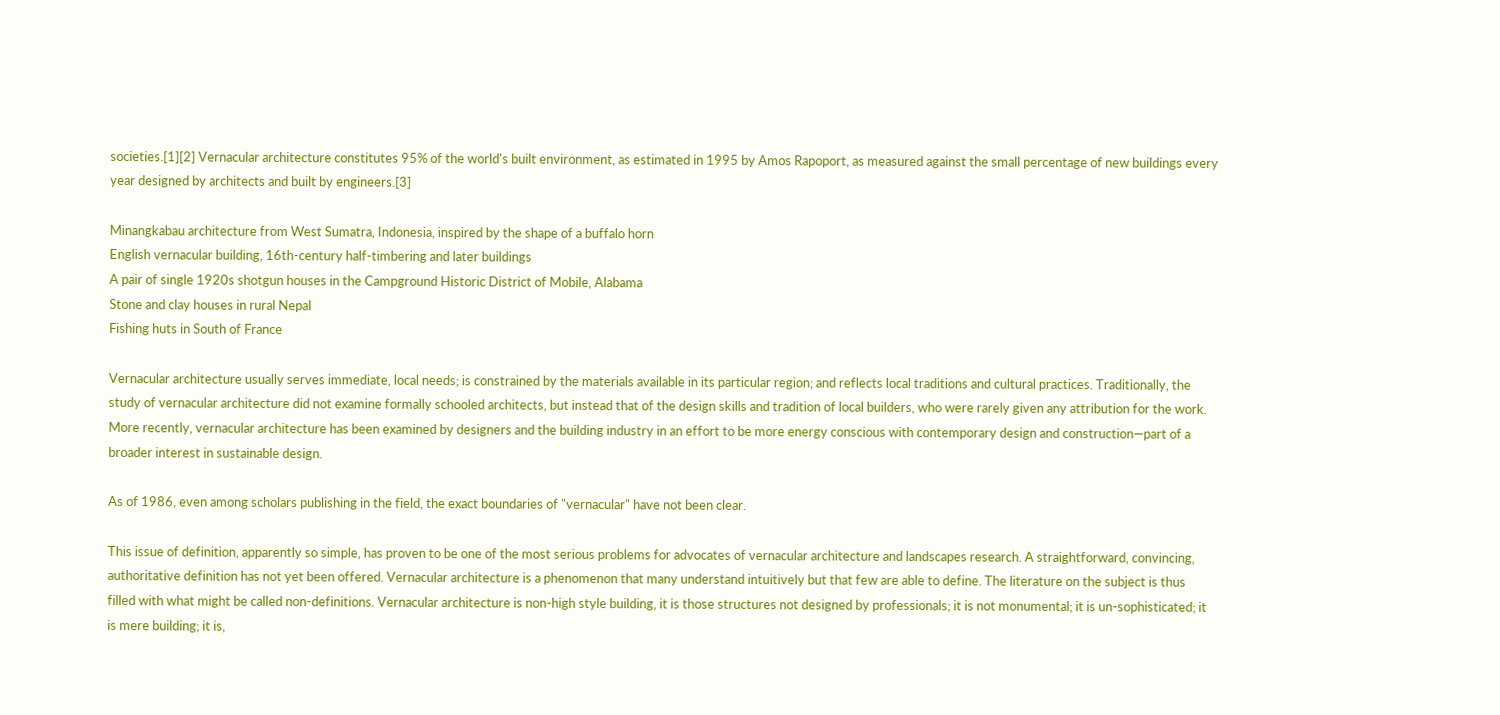societies.[1][2] Vernacular architecture constitutes 95% of the world's built environment, as estimated in 1995 by Amos Rapoport, as measured against the small percentage of new buildings every year designed by architects and built by engineers.[3]

Minangkabau architecture from West Sumatra, Indonesia, inspired by the shape of a buffalo horn
English vernacular building, 16th-century half-timbering and later buildings
A pair of single 1920s shotgun houses in the Campground Historic District of Mobile, Alabama
Stone and clay houses in rural Nepal
Fishing huts in South of France

Vernacular architecture usually serves immediate, local needs; is constrained by the materials available in its particular region; and reflects local traditions and cultural practices. Traditionally, the study of vernacular architecture did not examine formally schooled architects, but instead that of the design skills and tradition of local builders, who were rarely given any attribution for the work. More recently, vernacular architecture has been examined by designers and the building industry in an effort to be more energy conscious with contemporary design and construction—part of a broader interest in sustainable design.

As of 1986, even among scholars publishing in the field, the exact boundaries of "vernacular" have not been clear.

This issue of definition, apparently so simple, has proven to be one of the most serious problems for advocates of vernacular architecture and landscapes research. A straightforward, convincing, authoritative definition has not yet been offered. Vernacular architecture is a phenomenon that many understand intuitively but that few are able to define. The literature on the subject is thus filled with what might be called non-definitions. Vernacular architecture is non-high style building, it is those structures not designed by professionals; it is not monumental; it is un-sophisticated; it is mere building; it is,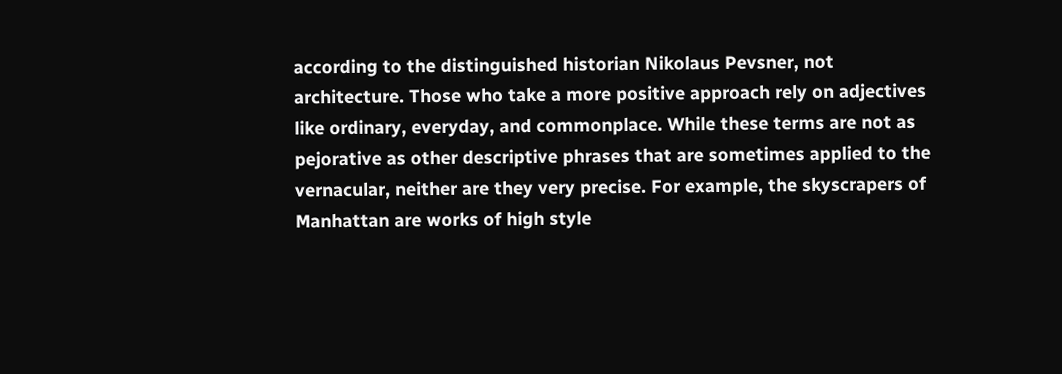according to the distinguished historian Nikolaus Pevsner, not architecture. Those who take a more positive approach rely on adjectives like ordinary, everyday, and commonplace. While these terms are not as pejorative as other descriptive phrases that are sometimes applied to the vernacular, neither are they very precise. For example, the skyscrapers of Manhattan are works of high style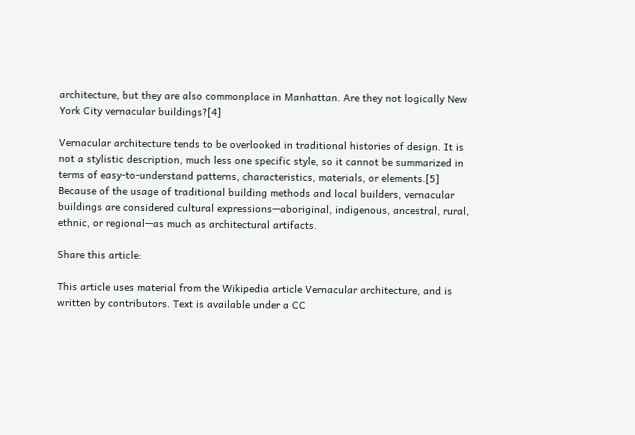architecture, but they are also commonplace in Manhattan. Are they not logically New York City vernacular buildings?[4]

Vernacular architecture tends to be overlooked in traditional histories of design. It is not a stylistic description, much less one specific style, so it cannot be summarized in terms of easy-to-understand patterns, characteristics, materials, or elements.[5] Because of the usage of traditional building methods and local builders, vernacular buildings are considered cultural expressions—aboriginal, indigenous, ancestral, rural, ethnic, or regional—as much as architectural artifacts.

Share this article:

This article uses material from the Wikipedia article Vernacular architecture, and is written by contributors. Text is available under a CC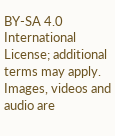BY-SA 4.0 International License; additional terms may apply. Images, videos and audio are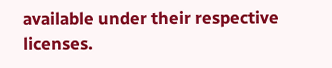available under their respective licenses.